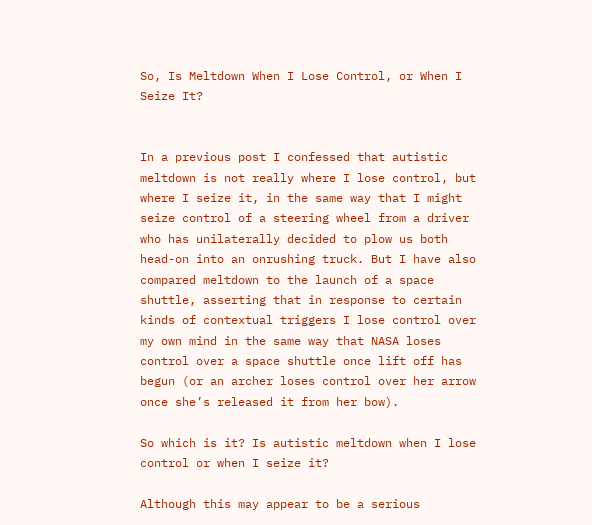So, Is Meltdown When I Lose Control, or When I Seize It?


In a previous post I confessed that autistic meltdown is not really where I lose control, but where I seize it, in the same way that I might seize control of a steering wheel from a driver who has unilaterally decided to plow us both head-on into an onrushing truck. But I have also compared meltdown to the launch of a space shuttle, asserting that in response to certain kinds of contextual triggers I lose control over my own mind in the same way that NASA loses control over a space shuttle once lift off has begun (or an archer loses control over her arrow once she’s released it from her bow).

So which is it? Is autistic meltdown when I lose control or when I seize it?

Although this may appear to be a serious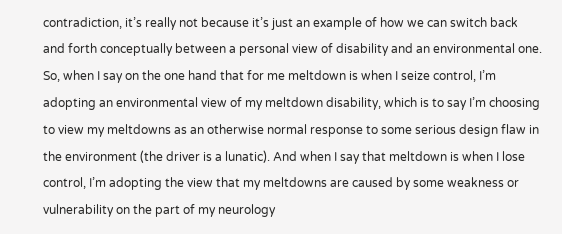contradiction, it’s really not because it’s just an example of how we can switch back and forth conceptually between a personal view of disability and an environmental one. So, when I say on the one hand that for me meltdown is when I seize control, I’m adopting an environmental view of my meltdown disability, which is to say I’m choosing to view my meltdowns as an otherwise normal response to some serious design flaw in the environment (the driver is a lunatic). And when I say that meltdown is when I lose control, I’m adopting the view that my meltdowns are caused by some weakness or vulnerability on the part of my neurology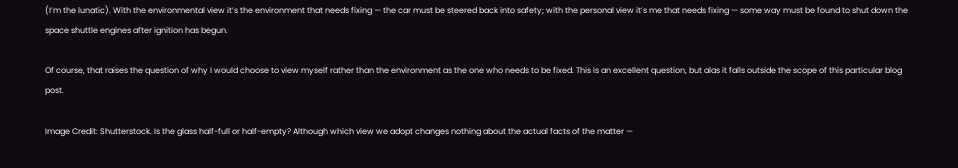(I’m the lunatic). With the environmental view it’s the environment that needs fixing — the car must be steered back into safety; with the personal view it’s me that needs fixing — some way must be found to shut down the space shuttle engines after ignition has begun.

Of course, that raises the question of why I would choose to view myself rather than the environment as the one who needs to be fixed. This is an excellent question, but alas it falls outside the scope of this particular blog post.

Image Credit: Shutterstock. Is the glass half-full or half-empty? Although which view we adopt changes nothing about the actual facts of the matter —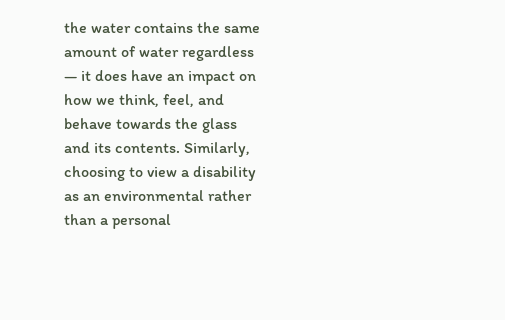the water contains the same amount of water regardless — it does have an impact on how we think, feel, and behave towards the glass and its contents. Similarly, choosing to view a disability as an environmental rather than a personal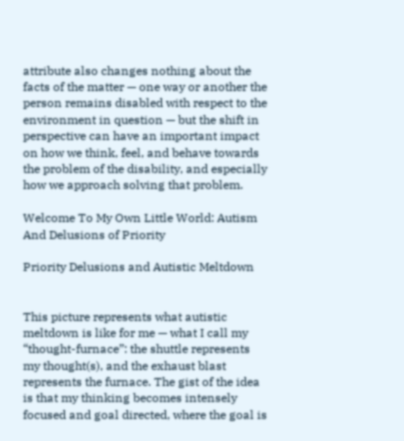attribute also changes nothing about the facts of the matter — one way or another the person remains disabled with respect to the environment in question — but the shift in perspective can have an important impact on how we think, feel, and behave towards the problem of the disability, and especially how we approach solving that problem.

Welcome To My Own Little World: Autism And Delusions of Priority

Priority Delusions and Autistic Meltdown


This picture represents what autistic meltdown is like for me — what I call my “thought-furnace”: the shuttle represents my thought(s), and the exhaust blast represents the furnace. The gist of the idea is that my thinking becomes intensely focused and goal directed, where the goal is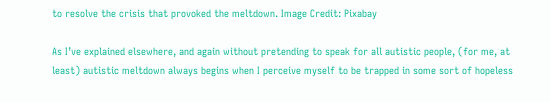to resolve the crisis that provoked the meltdown. Image Credit: Pixabay

As I’ve explained elsewhere, and again without pretending to speak for all autistic people, (for me, at least) autistic meltdown always begins when I perceive myself to be trapped in some sort of hopeless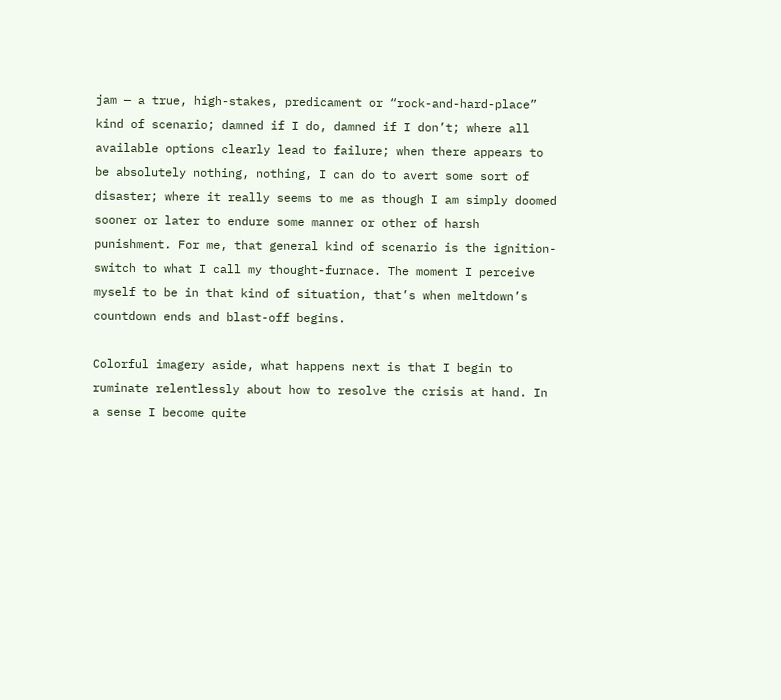jam — a true, high-stakes, predicament or “rock-and-hard-place” kind of scenario; damned if I do, damned if I don’t; where all available options clearly lead to failure; when there appears to be absolutely nothing, nothing, I can do to avert some sort of disaster; where it really seems to me as though I am simply doomed sooner or later to endure some manner or other of harsh punishment. For me, that general kind of scenario is the ignition-switch to what I call my thought-furnace. The moment I perceive myself to be in that kind of situation, that’s when meltdown’s countdown ends and blast-off begins.

Colorful imagery aside, what happens next is that I begin to ruminate relentlessly about how to resolve the crisis at hand. In a sense I become quite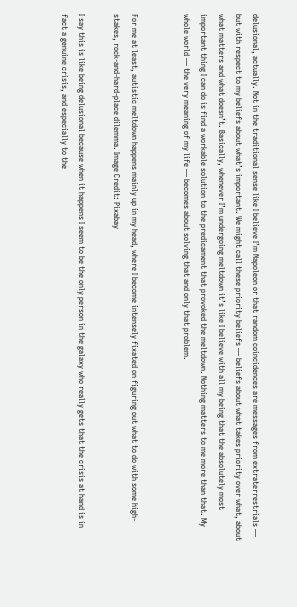delusional, actually. Not in the traditional sense like I believe I’m Napoleon or that random coincidences are messages from extraterrestrials — but with respect to my beliefs about what’s important. We might call these priority beliefs — beliefs about what takes priority over what, about what matters and what doesn’t. Basically, whenever I’m undergoing meltdown it’s like I believe with all my being that the absolutely most important thing I can do is find a workable solution to the predicament that provoked the meltdown. Nothing matters to me more than that. My whole world — the very meaning of my life — becomes about solving that and only that problem.


For me at least, autistic meltdown happens mainly up in my head, where I become intensely fixated on figuring out what to do with some high-stakes, rock-and-hard-place dilemma. Image Credit: Pixabay

I say this is like being delusional because when it happens I seem to be the only person in the galaxy who really gets that the crisis at hand is in fact a genuine crisis, and especially to the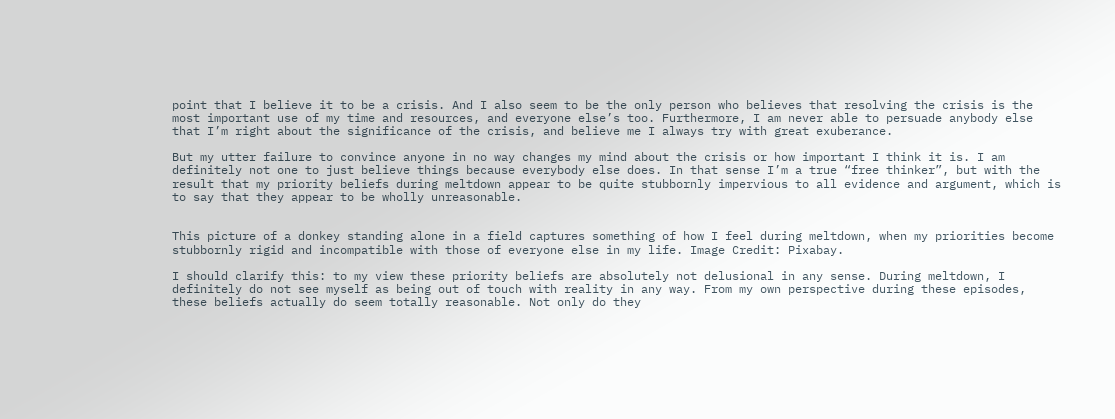point that I believe it to be a crisis. And I also seem to be the only person who believes that resolving the crisis is the most important use of my time and resources, and everyone else’s too. Furthermore, I am never able to persuade anybody else that I’m right about the significance of the crisis, and believe me I always try with great exuberance.

But my utter failure to convince anyone in no way changes my mind about the crisis or how important I think it is. I am definitely not one to just believe things because everybody else does. In that sense I’m a true “free thinker”, but with the result that my priority beliefs during meltdown appear to be quite stubbornly impervious to all evidence and argument, which is to say that they appear to be wholly unreasonable.


This picture of a donkey standing alone in a field captures something of how I feel during meltdown, when my priorities become stubbornly rigid and incompatible with those of everyone else in my life. Image Credit: Pixabay.

I should clarify this: to my view these priority beliefs are absolutely not delusional in any sense. During meltdown, I definitely do not see myself as being out of touch with reality in any way. From my own perspective during these episodes, these beliefs actually do seem totally reasonable. Not only do they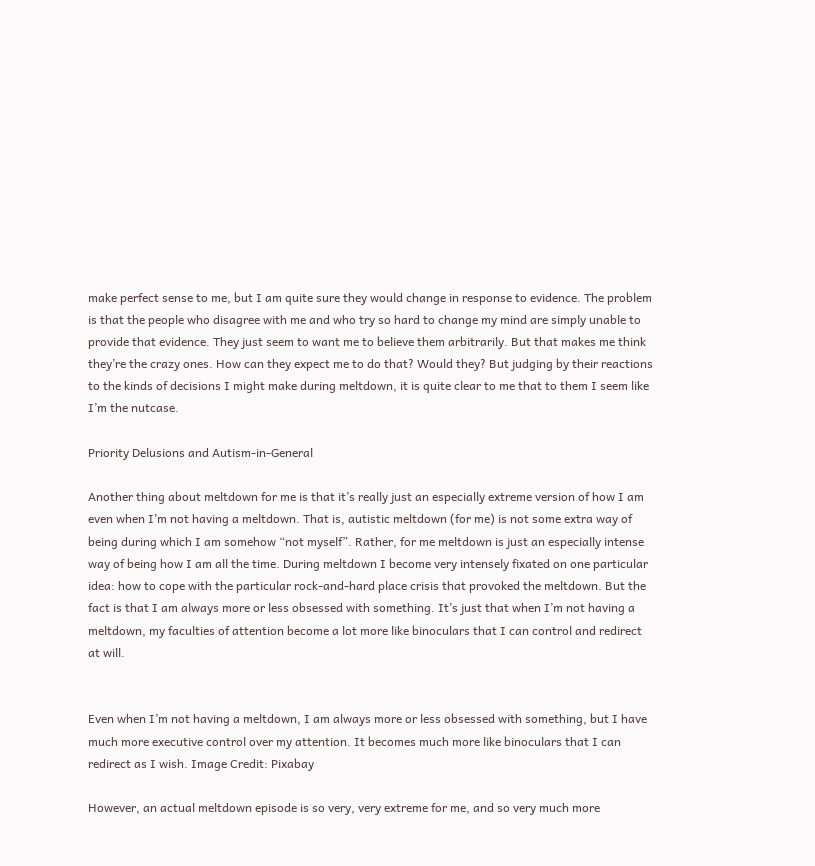make perfect sense to me, but I am quite sure they would change in response to evidence. The problem is that the people who disagree with me and who try so hard to change my mind are simply unable to provide that evidence. They just seem to want me to believe them arbitrarily. But that makes me think they’re the crazy ones. How can they expect me to do that? Would they? But judging by their reactions to the kinds of decisions I might make during meltdown, it is quite clear to me that to them I seem like I’m the nutcase.

Priority Delusions and Autism-in-General

Another thing about meltdown for me is that it’s really just an especially extreme version of how I am even when I’m not having a meltdown. That is, autistic meltdown (for me) is not some extra way of being during which I am somehow “not myself”. Rather, for me meltdown is just an especially intense way of being how I am all the time. During meltdown I become very intensely fixated on one particular idea: how to cope with the particular rock-and-hard place crisis that provoked the meltdown. But the fact is that I am always more or less obsessed with something. It’s just that when I’m not having a meltdown, my faculties of attention become a lot more like binoculars that I can control and redirect at will.


Even when I’m not having a meltdown, I am always more or less obsessed with something, but I have much more executive control over my attention. It becomes much more like binoculars that I can redirect as I wish. Image Credit: Pixabay

However, an actual meltdown episode is so very, very extreme for me, and so very much more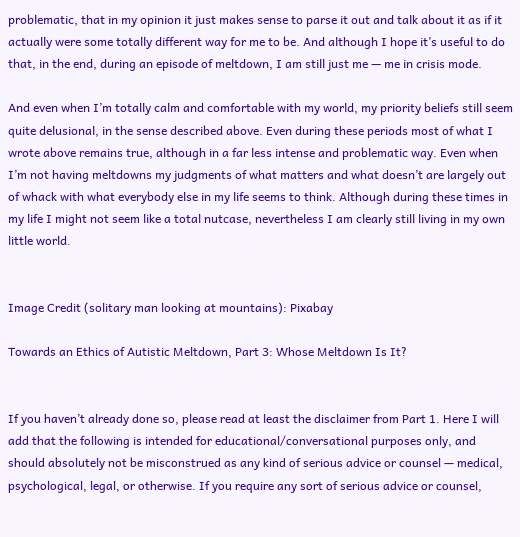problematic, that in my opinion it just makes sense to parse it out and talk about it as if it actually were some totally different way for me to be. And although I hope it’s useful to do that, in the end, during an episode of meltdown, I am still just me — me in crisis mode.

And even when I’m totally calm and comfortable with my world, my priority beliefs still seem quite delusional, in the sense described above. Even during these periods most of what I wrote above remains true, although in a far less intense and problematic way. Even when I’m not having meltdowns my judgments of what matters and what doesn’t are largely out of whack with what everybody else in my life seems to think. Although during these times in my life I might not seem like a total nutcase, nevertheless I am clearly still living in my own little world.


Image Credit (solitary man looking at mountains): Pixabay

Towards an Ethics of Autistic Meltdown, Part 3: Whose Meltdown Is It?


If you haven’t already done so, please read at least the disclaimer from Part 1. Here I will add that the following is intended for educational/conversational purposes only, and should absolutely not be misconstrued as any kind of serious advice or counsel — medical, psychological, legal, or otherwise. If you require any sort of serious advice or counsel,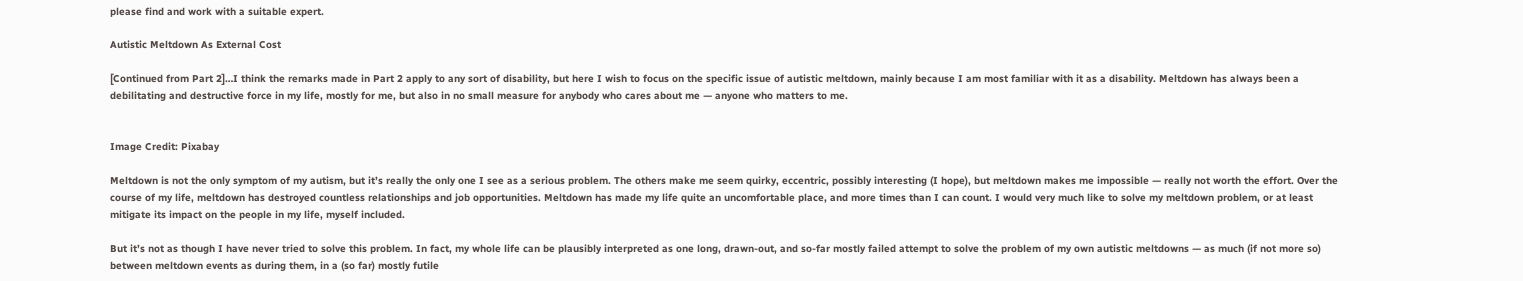please find and work with a suitable expert.

Autistic Meltdown As External Cost

[Continued from Part 2]…I think the remarks made in Part 2 apply to any sort of disability, but here I wish to focus on the specific issue of autistic meltdown, mainly because I am most familiar with it as a disability. Meltdown has always been a debilitating and destructive force in my life, mostly for me, but also in no small measure for anybody who cares about me — anyone who matters to me.


Image Credit: Pixabay

Meltdown is not the only symptom of my autism, but it’s really the only one I see as a serious problem. The others make me seem quirky, eccentric, possibly interesting (I hope), but meltdown makes me impossible — really not worth the effort. Over the course of my life, meltdown has destroyed countless relationships and job opportunities. Meltdown has made my life quite an uncomfortable place, and more times than I can count. I would very much like to solve my meltdown problem, or at least mitigate its impact on the people in my life, myself included.

But it’s not as though I have never tried to solve this problem. In fact, my whole life can be plausibly interpreted as one long, drawn-out, and so-far mostly failed attempt to solve the problem of my own autistic meltdowns — as much (if not more so) between meltdown events as during them, in a (so far) mostly futile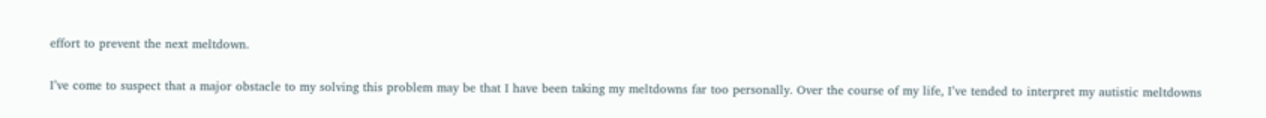effort to prevent the next meltdown.

I’ve come to suspect that a major obstacle to my solving this problem may be that I have been taking my meltdowns far too personally. Over the course of my life, I’ve tended to interpret my autistic meltdowns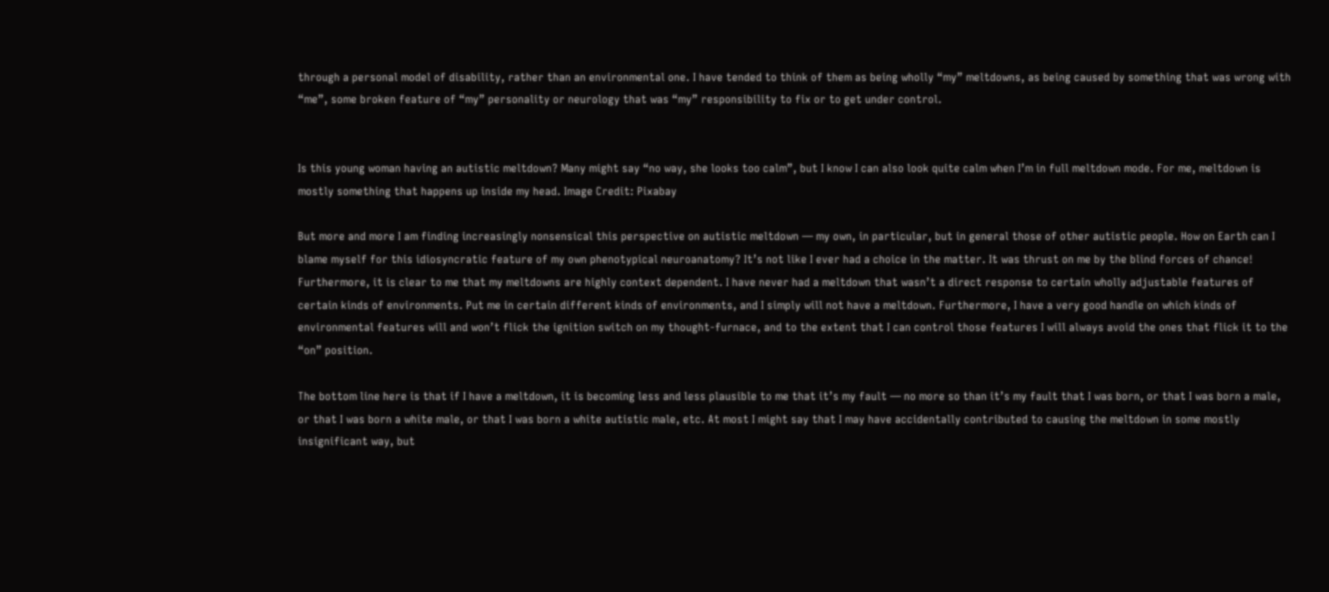through a personal model of disability, rather than an environmental one. I have tended to think of them as being wholly “my” meltdowns, as being caused by something that was wrong with “me”, some broken feature of “my” personality or neurology that was “my” responsibility to fix or to get under control.


Is this young woman having an autistic meltdown? Many might say “no way, she looks too calm”, but I know I can also look quite calm when I’m in full meltdown mode. For me, meltdown is mostly something that happens up inside my head. Image Credit: Pixabay

But more and more I am finding increasingly nonsensical this perspective on autistic meltdown — my own, in particular, but in general those of other autistic people. How on Earth can I blame myself for this idiosyncratic feature of my own phenotypical neuroanatomy? It’s not like I ever had a choice in the matter. It was thrust on me by the blind forces of chance! Furthermore, it is clear to me that my meltdowns are highly context dependent. I have never had a meltdown that wasn’t a direct response to certain wholly adjustable features of certain kinds of environments. Put me in certain different kinds of environments, and I simply will not have a meltdown. Furthermore, I have a very good handle on which kinds of environmental features will and won’t flick the ignition switch on my thought-furnace, and to the extent that I can control those features I will always avoid the ones that flick it to the “on” position.

The bottom line here is that if I have a meltdown, it is becoming less and less plausible to me that it’s my fault — no more so than it’s my fault that I was born, or that I was born a male, or that I was born a white male, or that I was born a white autistic male, etc. At most I might say that I may have accidentally contributed to causing the meltdown in some mostly insignificant way, but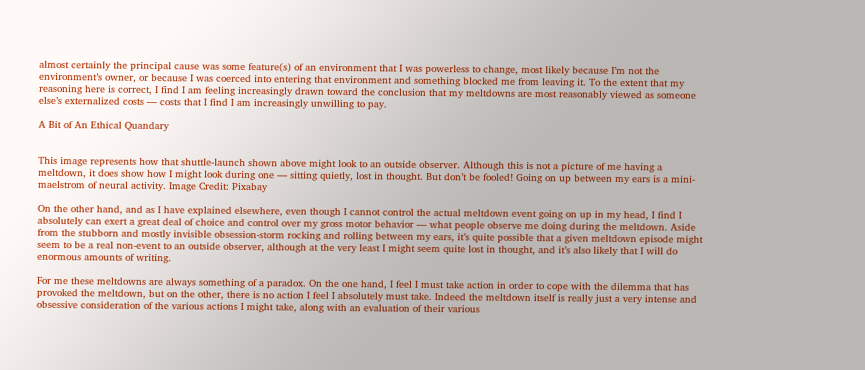almost certainly the principal cause was some feature(s) of an environment that I was powerless to change, most likely because I’m not the environment’s owner, or because I was coerced into entering that environment and something blocked me from leaving it. To the extent that my reasoning here is correct, I find I am feeling increasingly drawn toward the conclusion that my meltdowns are most reasonably viewed as someone else’s externalized costs — costs that I find I am increasingly unwilling to pay.

A Bit of An Ethical Quandary


This image represents how that shuttle-launch shown above might look to an outside observer. Although this is not a picture of me having a meltdown, it does show how I might look during one — sitting quietly, lost in thought. But don’t be fooled! Going on up between my ears is a mini-maelstrom of neural activity. Image Credit: Pixabay

On the other hand, and as I have explained elsewhere, even though I cannot control the actual meltdown event going on up in my head, I find I absolutely can exert a great deal of choice and control over my gross motor behavior — what people observe me doing during the meltdown. Aside from the stubborn and mostly invisible obsession-storm rocking and rolling between my ears, it’s quite possible that a given meltdown episode might seem to be a real non-event to an outside observer, although at the very least I might seem quite lost in thought, and it’s also likely that I will do enormous amounts of writing.

For me these meltdowns are always something of a paradox. On the one hand, I feel I must take action in order to cope with the dilemma that has provoked the meltdown, but on the other, there is no action I feel I absolutely must take. Indeed the meltdown itself is really just a very intense and obsessive consideration of the various actions I might take, along with an evaluation of their various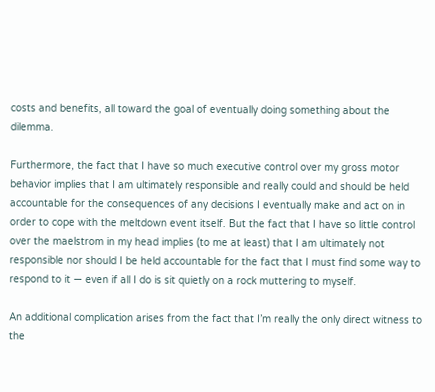costs and benefits, all toward the goal of eventually doing something about the dilemma.

Furthermore, the fact that I have so much executive control over my gross motor behavior implies that I am ultimately responsible and really could and should be held accountable for the consequences of any decisions I eventually make and act on in order to cope with the meltdown event itself. But the fact that I have so little control over the maelstrom in my head implies (to me at least) that I am ultimately not responsible nor should I be held accountable for the fact that I must find some way to respond to it — even if all I do is sit quietly on a rock muttering to myself.

An additional complication arises from the fact that I’m really the only direct witness to the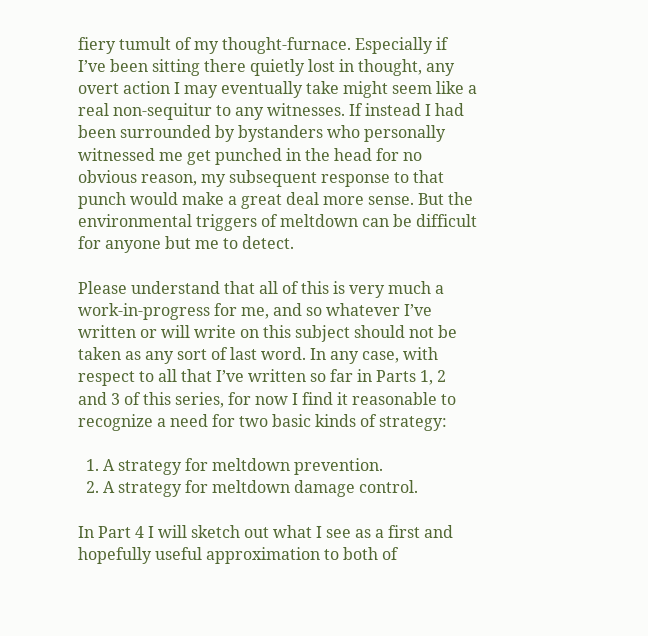fiery tumult of my thought-furnace. Especially if I’ve been sitting there quietly lost in thought, any overt action I may eventually take might seem like a real non-sequitur to any witnesses. If instead I had been surrounded by bystanders who personally witnessed me get punched in the head for no obvious reason, my subsequent response to that punch would make a great deal more sense. But the environmental triggers of meltdown can be difficult for anyone but me to detect.

Please understand that all of this is very much a work-in-progress for me, and so whatever I’ve written or will write on this subject should not be taken as any sort of last word. In any case, with respect to all that I’ve written so far in Parts 1, 2 and 3 of this series, for now I find it reasonable to recognize a need for two basic kinds of strategy:

  1. A strategy for meltdown prevention.
  2. A strategy for meltdown damage control.

In Part 4 I will sketch out what I see as a first and hopefully useful approximation to both of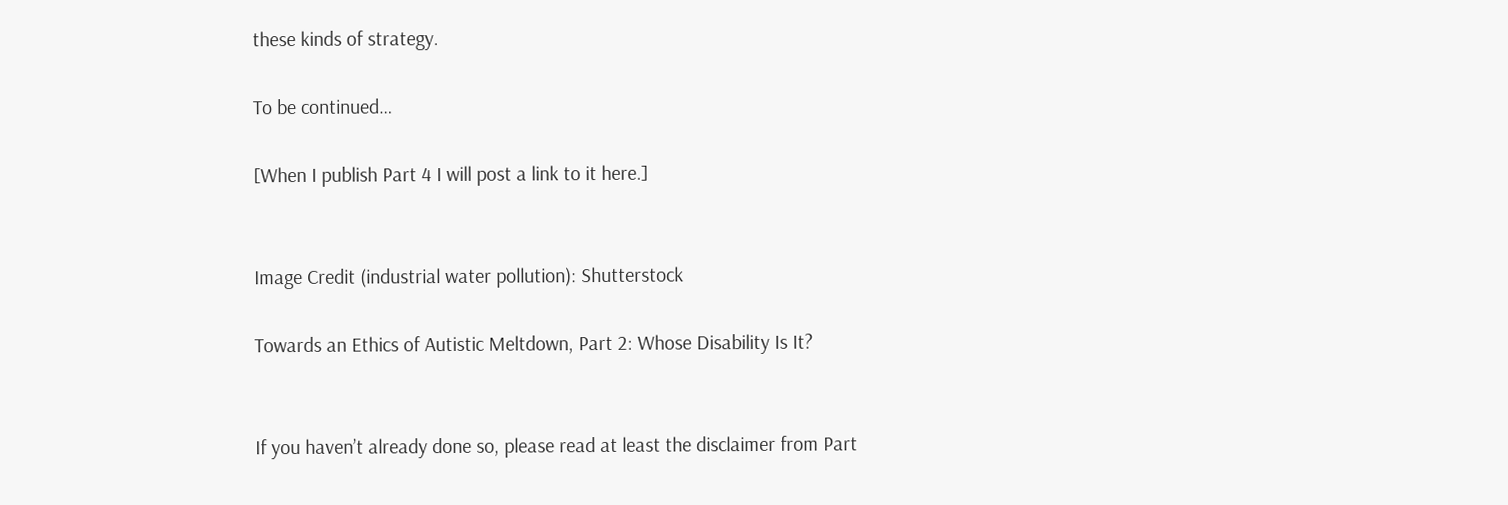these kinds of strategy.

To be continued…

[When I publish Part 4 I will post a link to it here.]


Image Credit (industrial water pollution): Shutterstock

Towards an Ethics of Autistic Meltdown, Part 2: Whose Disability Is It?


If you haven’t already done so, please read at least the disclaimer from Part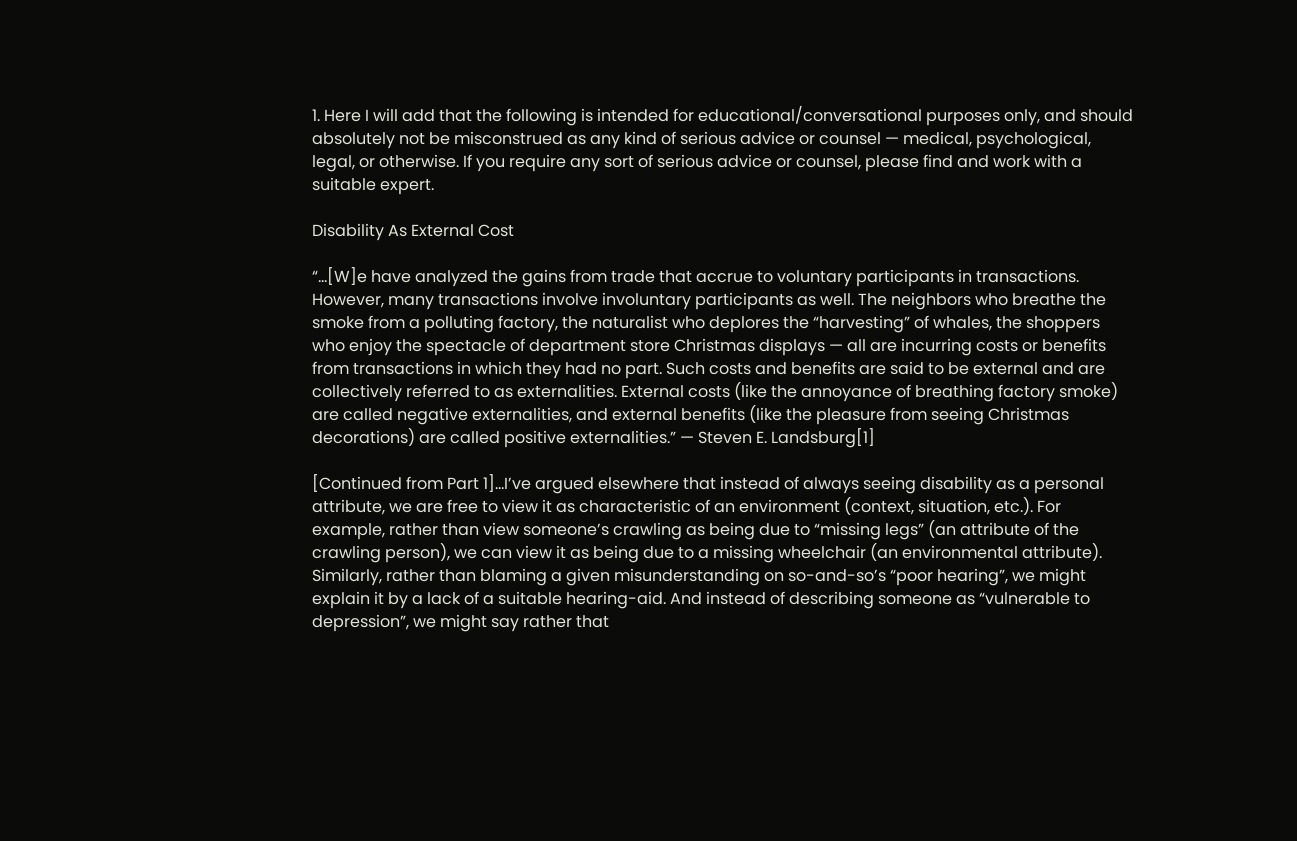1. Here I will add that the following is intended for educational/conversational purposes only, and should absolutely not be misconstrued as any kind of serious advice or counsel — medical, psychological, legal, or otherwise. If you require any sort of serious advice or counsel, please find and work with a suitable expert.

Disability As External Cost

“…[W]e have analyzed the gains from trade that accrue to voluntary participants in transactions. However, many transactions involve involuntary participants as well. The neighbors who breathe the smoke from a polluting factory, the naturalist who deplores the “harvesting” of whales, the shoppers who enjoy the spectacle of department store Christmas displays — all are incurring costs or benefits from transactions in which they had no part. Such costs and benefits are said to be external and are collectively referred to as externalities. External costs (like the annoyance of breathing factory smoke) are called negative externalities, and external benefits (like the pleasure from seeing Christmas decorations) are called positive externalities.” — Steven E. Landsburg[1]

[Continued from Part 1]…I’ve argued elsewhere that instead of always seeing disability as a personal attribute, we are free to view it as characteristic of an environment (context, situation, etc.). For example, rather than view someone’s crawling as being due to “missing legs” (an attribute of the crawling person), we can view it as being due to a missing wheelchair (an environmental attribute). Similarly, rather than blaming a given misunderstanding on so-and-so’s “poor hearing”, we might explain it by a lack of a suitable hearing-aid. And instead of describing someone as “vulnerable to depression”, we might say rather that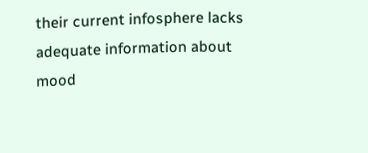their current infosphere lacks adequate information about mood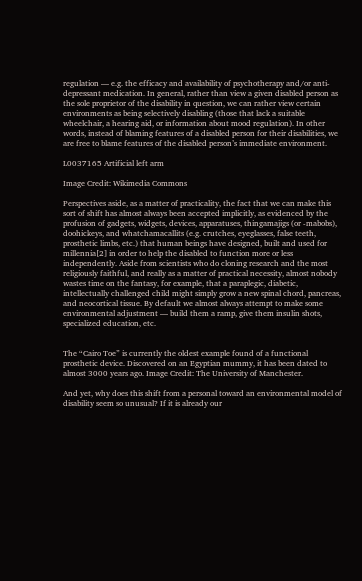regulation — e.g. the efficacy and availability of psychotherapy and/or anti-depressant medication. In general, rather than view a given disabled person as the sole proprietor of the disability in question, we can rather view certain environments as being selectively disabling (those that lack a suitable wheelchair, a hearing aid, or information about mood regulation). In other words, instead of blaming features of a disabled person for their disabilities, we are free to blame features of the disabled person’s immediate environment.

L0037165 Artificial left arm

Image Credit: Wikimedia Commons

Perspectives aside, as a matter of practicality, the fact that we can make this sort of shift has almost always been accepted implicitly, as evidenced by the profusion of gadgets, widgets, devices, apparatuses, thingamajigs (or -mabobs), doohickeys, and whatchamacallits (e.g. crutches, eyeglasses, false teeth, prosthetic limbs, etc.) that human beings have designed, built and used for millennia[2] in order to help the disabled to function more or less independently. Aside from scientists who do cloning research and the most religiously faithful, and really as a matter of practical necessity, almost nobody wastes time on the fantasy, for example, that a paraplegic, diabetic, intellectually challenged child might simply grow a new spinal chord, pancreas, and neocortical tissue. By default we almost always attempt to make some environmental adjustment — build them a ramp, give them insulin shots, specialized education, etc.


The “Cairo Toe” is currently the oldest example found of a functional prosthetic device. Discovered on an Egyptian mummy, it has been dated to almost 3000 years ago. Image Credit: The University of Manchester.

And yet, why does this shift from a personal toward an environmental model of disability seem so unusual? If it is already our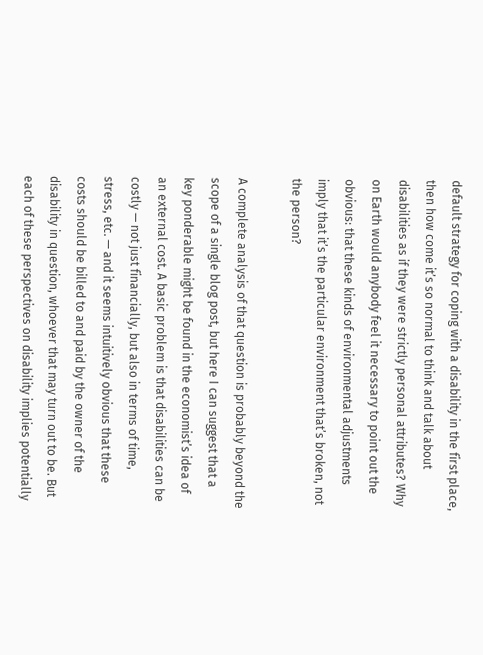default strategy for coping with a disability in the first place, then how come it’s so normal to think and talk about disabilities as if they were strictly personal attributes? Why on Earth would anybody feel it necessary to point out the obvious: that these kinds of environmental adjustments imply that it’s the particular environment that’s broken, not the person?

A complete analysis of that question is probably beyond the scope of a single blog post, but here I can suggest that a key ponderable might be found in the economist’s idea of an external cost. A basic problem is that disabilities can be costly — not just financially, but also in terms of time, stress, etc. — and it seems intuitively obvious that these costs should be billed to and paid by the owner of the disability in question, whoever that may turn out to be. But each of these perspectives on disability implies potentially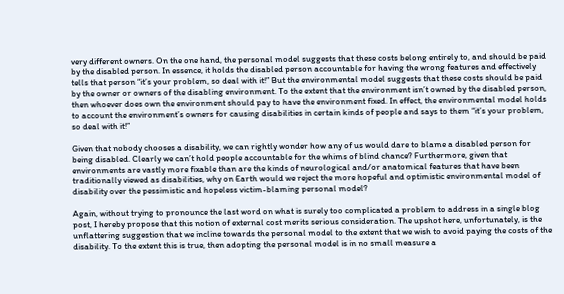very different owners. On the one hand, the personal model suggests that these costs belong entirely to, and should be paid by the disabled person. In essence, it holds the disabled person accountable for having the wrong features and effectively tells that person “it’s your problem, so deal with it!” But the environmental model suggests that these costs should be paid by the owner or owners of the disabling environment. To the extent that the environment isn’t owned by the disabled person, then whoever does own the environment should pay to have the environment fixed. In effect, the environmental model holds to account the environment’s owners for causing disabilities in certain kinds of people and says to them “it’s your problem, so deal with it!”

Given that nobody chooses a disability, we can rightly wonder how any of us would dare to blame a disabled person for being disabled. Clearly we can’t hold people accountable for the whims of blind chance? Furthermore, given that environments are vastly more fixable than are the kinds of neurological and/or anatomical features that have been traditionally viewed as disabilities, why on Earth would we reject the more hopeful and optimistic environmental model of disability over the pessimistic and hopeless victim-blaming personal model?

Again, without trying to pronounce the last word on what is surely too complicated a problem to address in a single blog post, I hereby propose that this notion of external cost merits serious consideration. The upshot here, unfortunately, is the unflattering suggestion that we incline towards the personal model to the extent that we wish to avoid paying the costs of the disability. To the extent this is true, then adopting the personal model is in no small measure a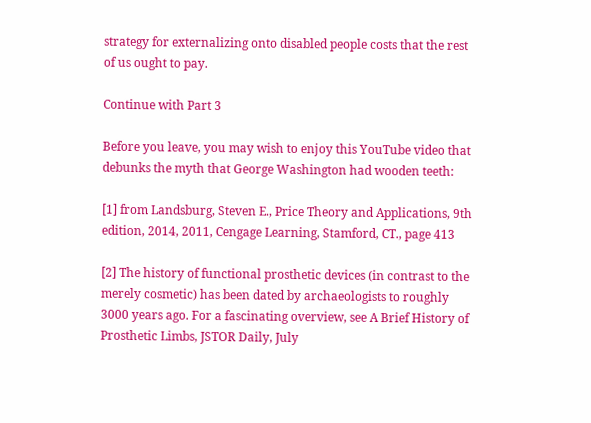strategy for externalizing onto disabled people costs that the rest of us ought to pay.

Continue with Part 3

Before you leave, you may wish to enjoy this YouTube video that debunks the myth that George Washington had wooden teeth:

[1] from Landsburg, Steven E., Price Theory and Applications, 9th edition, 2014, 2011, Cengage Learning, Stamford, CT., page 413

[2] The history of functional prosthetic devices (in contrast to the merely cosmetic) has been dated by archaeologists to roughly 3000 years ago. For a fascinating overview, see A Brief History of Prosthetic Limbs, JSTOR Daily, July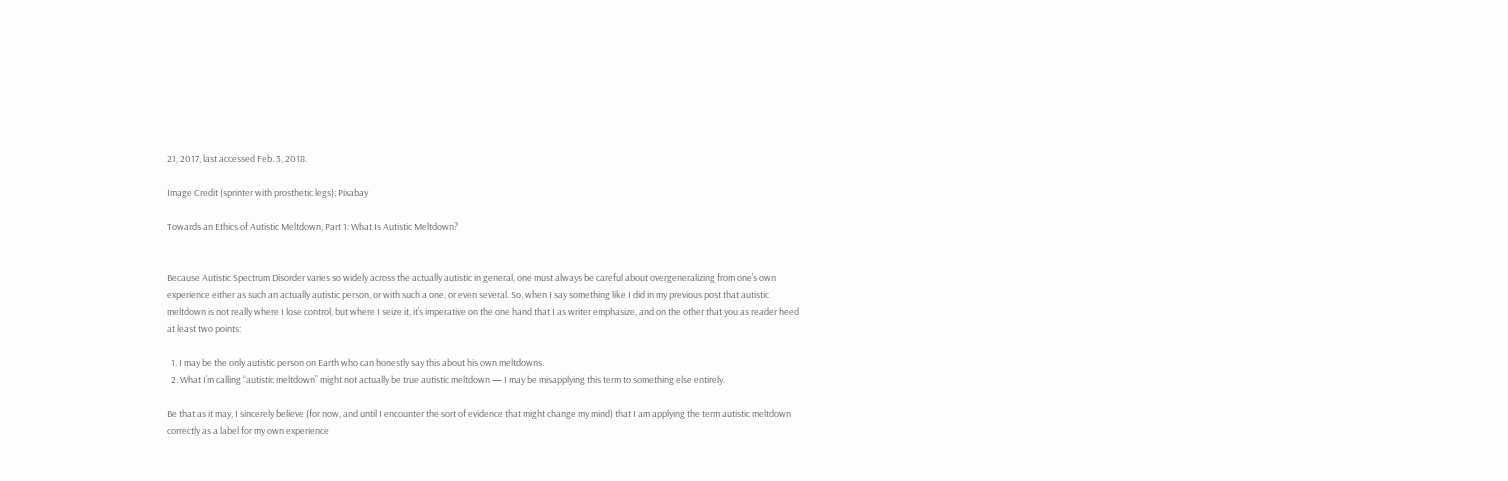21, 2017, last accessed Feb. 3, 2018.

Image Credit (sprinter with prosthetic legs): Pixabay

Towards an Ethics of Autistic Meltdown, Part 1: What Is Autistic Meltdown?


Because Autistic Spectrum Disorder varies so widely across the actually autistic in general, one must always be careful about overgeneralizing from one’s own experience either as such an actually autistic person, or with such a one, or even several. So, when I say something like I did in my previous post that autistic meltdown is not really where I lose control, but where I seize it, it’s imperative on the one hand that I as writer emphasize, and on the other that you as reader heed at least two points:

  1. I may be the only autistic person on Earth who can honestly say this about his own meltdowns.
  2. What I’m calling “autistic meltdown” might not actually be true autistic meltdown — I may be misapplying this term to something else entirely.

Be that as it may, I sincerely believe (for now, and until I encounter the sort of evidence that might change my mind) that I am applying the term autistic meltdown correctly as a label for my own experience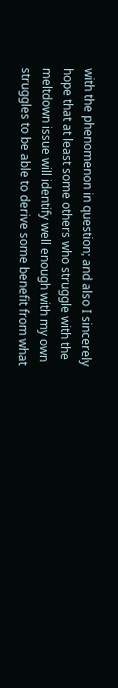with the phenomenon in question; and also I sincerely hope that at least some others who struggle with the meltdown issue will identify well enough with my own struggles to be able to derive some benefit from what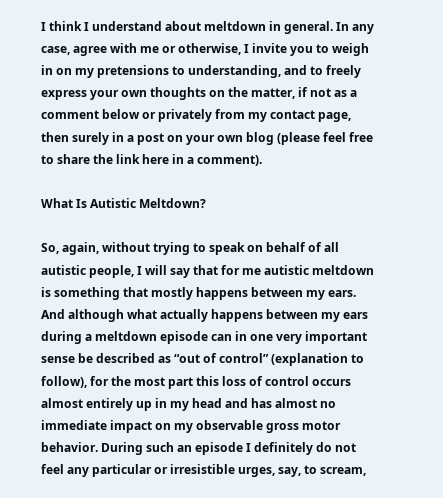I think I understand about meltdown in general. In any case, agree with me or otherwise, I invite you to weigh in on my pretensions to understanding, and to freely express your own thoughts on the matter, if not as a comment below or privately from my contact page, then surely in a post on your own blog (please feel free to share the link here in a comment).

What Is Autistic Meltdown?

So, again, without trying to speak on behalf of all autistic people, I will say that for me autistic meltdown is something that mostly happens between my ears. And although what actually happens between my ears during a meltdown episode can in one very important sense be described as “out of control” (explanation to follow), for the most part this loss of control occurs almost entirely up in my head and has almost no immediate impact on my observable gross motor behavior. During such an episode I definitely do not feel any particular or irresistible urges, say, to scream,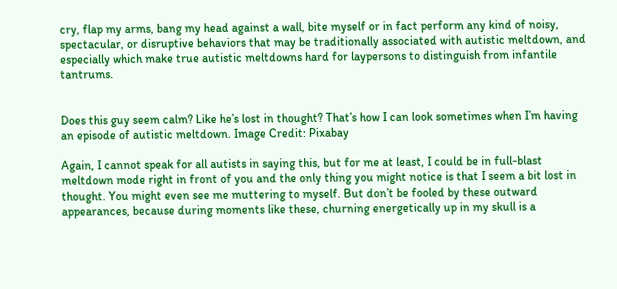cry, flap my arms, bang my head against a wall, bite myself or in fact perform any kind of noisy, spectacular, or disruptive behaviors that may be traditionally associated with autistic meltdown, and especially which make true autistic meltdowns hard for laypersons to distinguish from infantile tantrums.


Does this guy seem calm? Like he’s lost in thought? That’s how I can look sometimes when I’m having an episode of autistic meltdown. Image Credit: Pixabay

Again, I cannot speak for all autists in saying this, but for me at least, I could be in full-blast meltdown mode right in front of you and the only thing you might notice is that I seem a bit lost in thought. You might even see me muttering to myself. But don’t be fooled by these outward appearances, because during moments like these, churning energetically up in my skull is a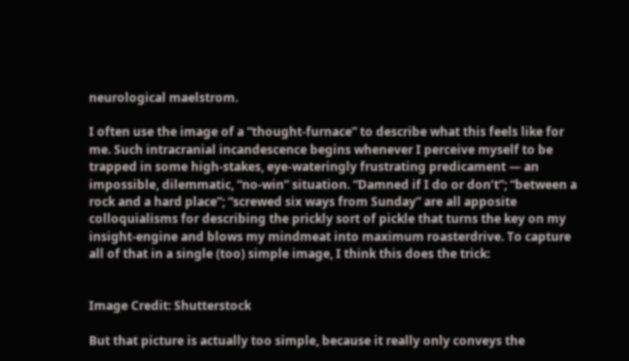neurological maelstrom.

I often use the image of a “thought-furnace” to describe what this feels like for me. Such intracranial incandescence begins whenever I perceive myself to be trapped in some high-stakes, eye-wateringly frustrating predicament — an impossible, dilemmatic, “no-win” situation. “Damned if I do or don’t”; “between a rock and a hard place”; “screwed six ways from Sunday” are all apposite colloquialisms for describing the prickly sort of pickle that turns the key on my insight-engine and blows my mindmeat into maximum roasterdrive. To capture all of that in a single (too) simple image, I think this does the trick:


Image Credit: Shutterstock

But that picture is actually too simple, because it really only conveys the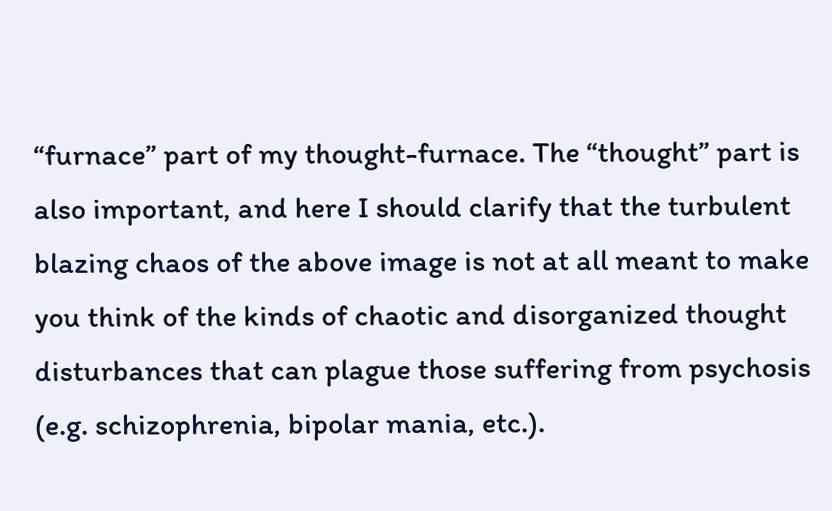“furnace” part of my thought-furnace. The “thought” part is also important, and here I should clarify that the turbulent blazing chaos of the above image is not at all meant to make you think of the kinds of chaotic and disorganized thought disturbances that can plague those suffering from psychosis (e.g. schizophrenia, bipolar mania, etc.).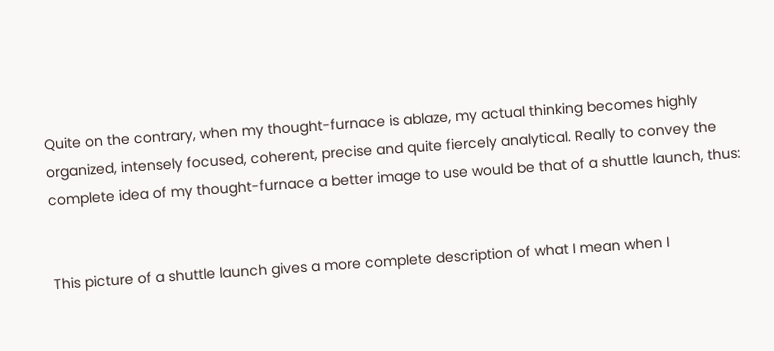Quite on the contrary, when my thought-furnace is ablaze, my actual thinking becomes highly organized, intensely focused, coherent, precise and quite fiercely analytical. Really to convey the complete idea of my thought-furnace a better image to use would be that of a shuttle launch, thus:


This picture of a shuttle launch gives a more complete description of what I mean when I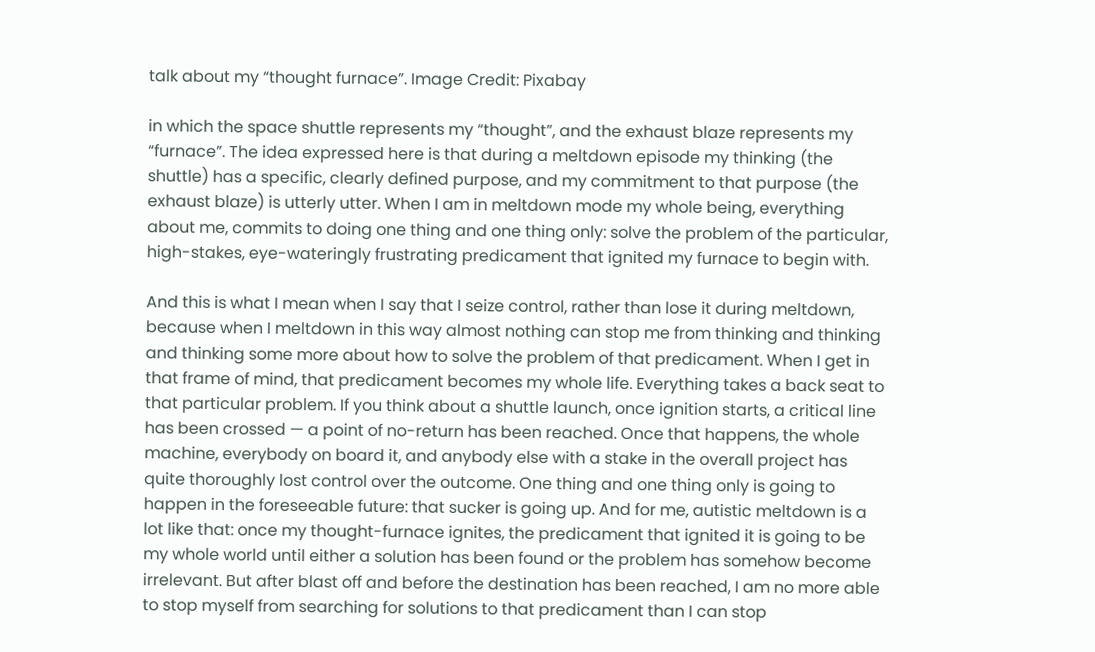talk about my “thought furnace”. Image Credit: Pixabay

in which the space shuttle represents my “thought”, and the exhaust blaze represents my “furnace”. The idea expressed here is that during a meltdown episode my thinking (the shuttle) has a specific, clearly defined purpose, and my commitment to that purpose (the exhaust blaze) is utterly utter. When I am in meltdown mode my whole being, everything about me, commits to doing one thing and one thing only: solve the problem of the particular, high-stakes, eye-wateringly frustrating predicament that ignited my furnace to begin with.

And this is what I mean when I say that I seize control, rather than lose it during meltdown, because when I meltdown in this way almost nothing can stop me from thinking and thinking and thinking some more about how to solve the problem of that predicament. When I get in that frame of mind, that predicament becomes my whole life. Everything takes a back seat to that particular problem. If you think about a shuttle launch, once ignition starts, a critical line has been crossed — a point of no-return has been reached. Once that happens, the whole machine, everybody on board it, and anybody else with a stake in the overall project has quite thoroughly lost control over the outcome. One thing and one thing only is going to happen in the foreseeable future: that sucker is going up. And for me, autistic meltdown is a lot like that: once my thought-furnace ignites, the predicament that ignited it is going to be my whole world until either a solution has been found or the problem has somehow become irrelevant. But after blast off and before the destination has been reached, I am no more able to stop myself from searching for solutions to that predicament than I can stop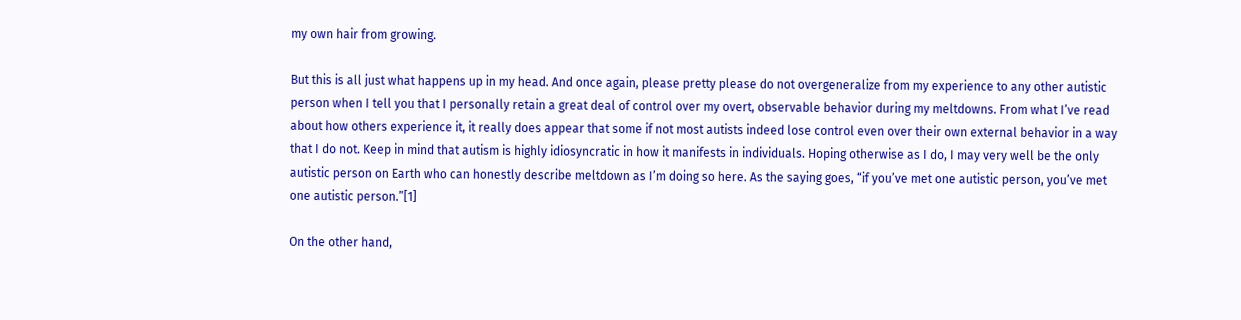my own hair from growing.

But this is all just what happens up in my head. And once again, please pretty please do not overgeneralize from my experience to any other autistic person when I tell you that I personally retain a great deal of control over my overt, observable behavior during my meltdowns. From what I’ve read about how others experience it, it really does appear that some if not most autists indeed lose control even over their own external behavior in a way that I do not. Keep in mind that autism is highly idiosyncratic in how it manifests in individuals. Hoping otherwise as I do, I may very well be the only autistic person on Earth who can honestly describe meltdown as I’m doing so here. As the saying goes, “if you’ve met one autistic person, you’ve met one autistic person.”[1]

On the other hand,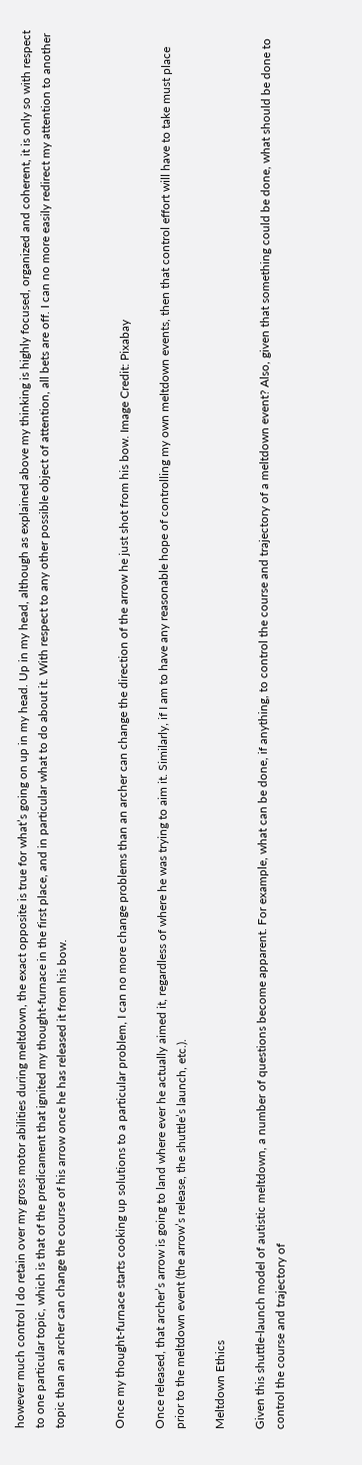however much control I do retain over my gross motor abilities during meltdown, the exact opposite is true for what’s going on up in my head. Up in my head, although as explained above my thinking is highly focused, organized and coherent, it is only so with respect to one particular topic, which is that of the predicament that ignited my thought-furnace in the first place, and in particular what to do about it. With respect to any other possible object of attention, all bets are off. I can no more easily redirect my attention to another topic than an archer can change the course of his arrow once he has released it from his bow.


Once my thought-furnace starts cooking up solutions to a particular problem, I can no more change problems than an archer can change the direction of the arrow he just shot from his bow. Image Credit: Pixabay

Once released, that archer’s arrow is going to land where ever he actually aimed it, regardless of where he was trying to aim it. Similarly, if I am to have any reasonable hope of controlling my own meltdown events, then that control effort will have to take must place prior to the meltdown event (the arrow’s release, the shuttle’s launch, etc.).

Meltdown Ethics

Given this shuttle-launch model of autistic meltdown, a number of questions become apparent. For example, what can be done, if anything, to control the course and trajectory of a meltdown event? Also, given that something could be done, what should be done to control the course and trajectory of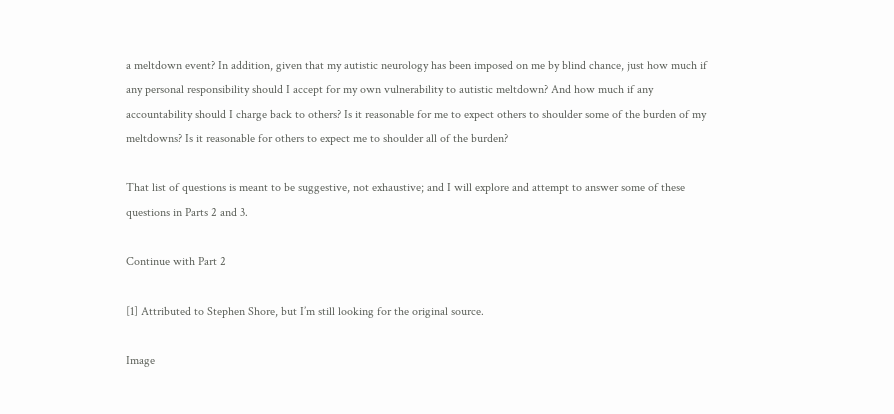a meltdown event? In addition, given that my autistic neurology has been imposed on me by blind chance, just how much if any personal responsibility should I accept for my own vulnerability to autistic meltdown? And how much if any accountability should I charge back to others? Is it reasonable for me to expect others to shoulder some of the burden of my meltdowns? Is it reasonable for others to expect me to shoulder all of the burden?

That list of questions is meant to be suggestive, not exhaustive; and I will explore and attempt to answer some of these questions in Parts 2 and 3.

Continue with Part 2

[1] Attributed to Stephen Shore, but I’m still looking for the original source.

Image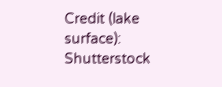Credit (lake surface): Shutterstock